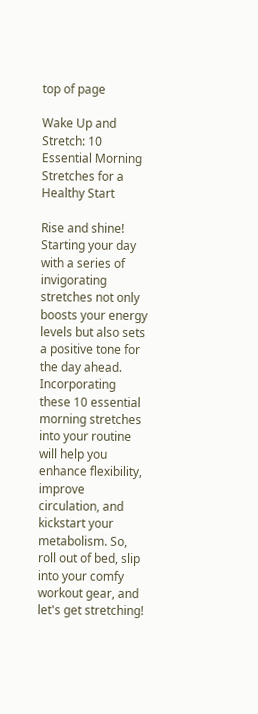top of page

Wake Up and Stretch: 10 Essential Morning Stretches for a Healthy Start

Rise and shine! Starting your day with a series of invigorating stretches not only boosts your energy levels but also sets a positive tone for the day ahead. Incorporating these 10 essential morning stretches into your routine will help you enhance flexibility, improve circulation, and kickstart your metabolism. So, roll out of bed, slip into your comfy workout gear, and let's get stretching!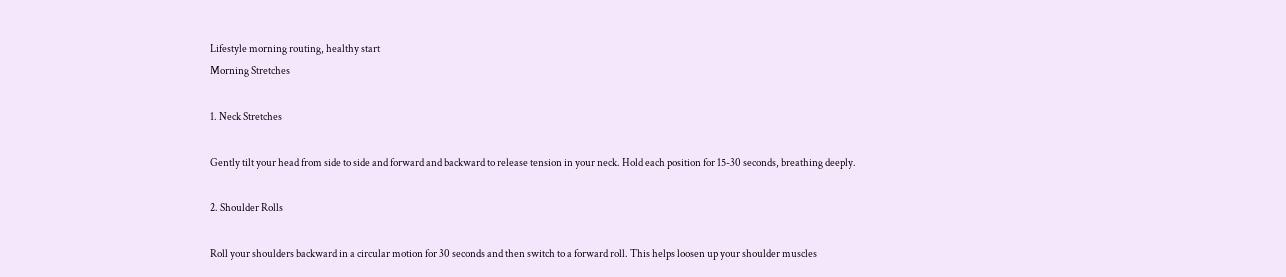Lifestyle morning routing, healthy start
Morning Stretches

1. Neck Stretches

Gently tilt your head from side to side and forward and backward to release tension in your neck. Hold each position for 15-30 seconds, breathing deeply.

2. Shoulder Rolls

Roll your shoulders backward in a circular motion for 30 seconds and then switch to a forward roll. This helps loosen up your shoulder muscles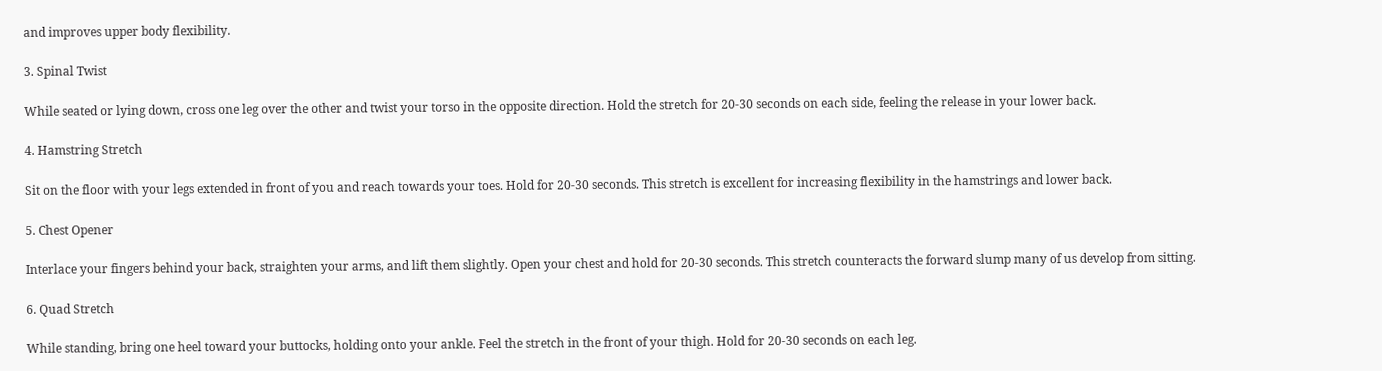and improves upper body flexibility.

3. Spinal Twist

While seated or lying down, cross one leg over the other and twist your torso in the opposite direction. Hold the stretch for 20-30 seconds on each side, feeling the release in your lower back.

4. Hamstring Stretch

Sit on the floor with your legs extended in front of you and reach towards your toes. Hold for 20-30 seconds. This stretch is excellent for increasing flexibility in the hamstrings and lower back.

5. Chest Opener

Interlace your fingers behind your back, straighten your arms, and lift them slightly. Open your chest and hold for 20-30 seconds. This stretch counteracts the forward slump many of us develop from sitting.

6. Quad Stretch

While standing, bring one heel toward your buttocks, holding onto your ankle. Feel the stretch in the front of your thigh. Hold for 20-30 seconds on each leg.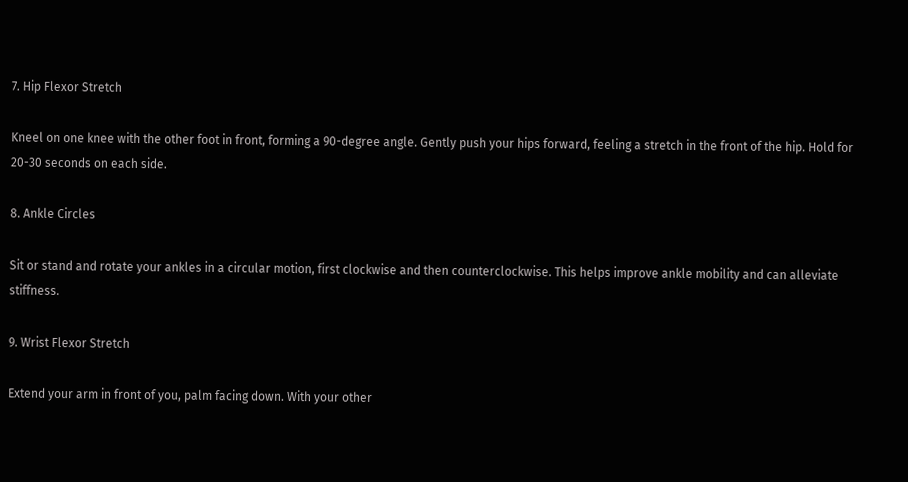7. Hip Flexor Stretch

Kneel on one knee with the other foot in front, forming a 90-degree angle. Gently push your hips forward, feeling a stretch in the front of the hip. Hold for 20-30 seconds on each side.

8. Ankle Circles

Sit or stand and rotate your ankles in a circular motion, first clockwise and then counterclockwise. This helps improve ankle mobility and can alleviate stiffness.

9. Wrist Flexor Stretch

Extend your arm in front of you, palm facing down. With your other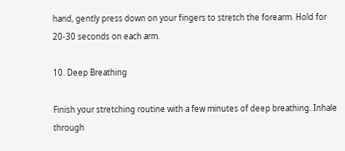hand, gently press down on your fingers to stretch the forearm. Hold for 20-30 seconds on each arm.

10. Deep Breathing

Finish your stretching routine with a few minutes of deep breathing. Inhale through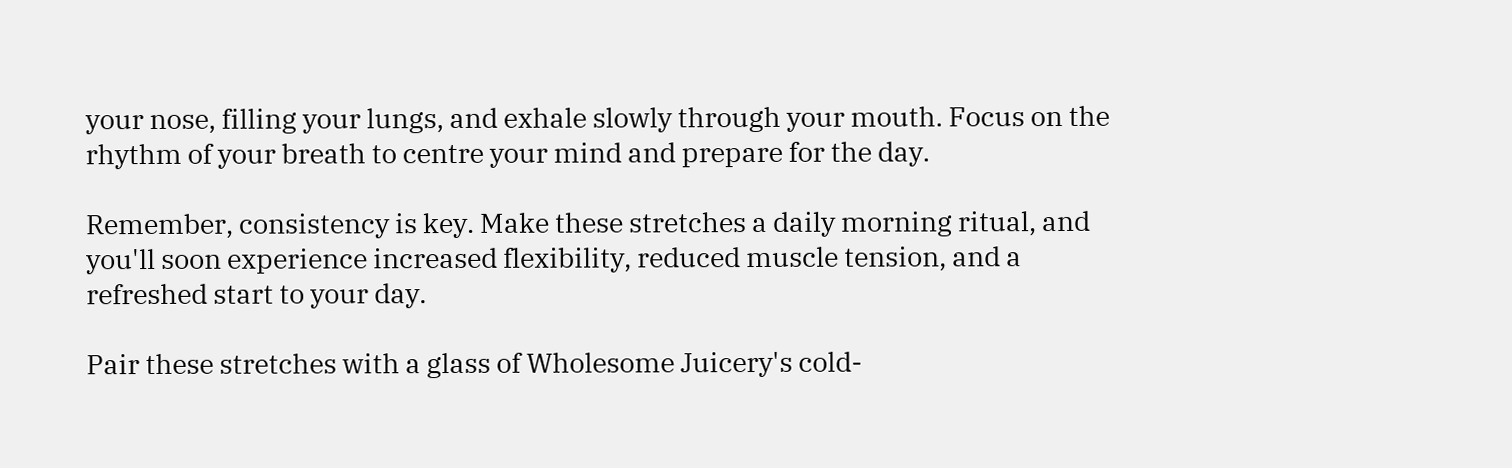your nose, filling your lungs, and exhale slowly through your mouth. Focus on the rhythm of your breath to centre your mind and prepare for the day.

Remember, consistency is key. Make these stretches a daily morning ritual, and you'll soon experience increased flexibility, reduced muscle tension, and a refreshed start to your day.

Pair these stretches with a glass of Wholesome Juicery's cold-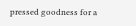pressed goodness for a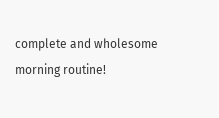complete and wholesome morning routine!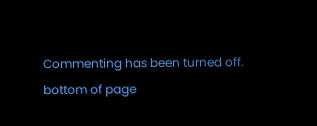Commenting has been turned off.
bottom of page